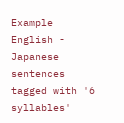Example English - Japanese sentences tagged with '6 syllables'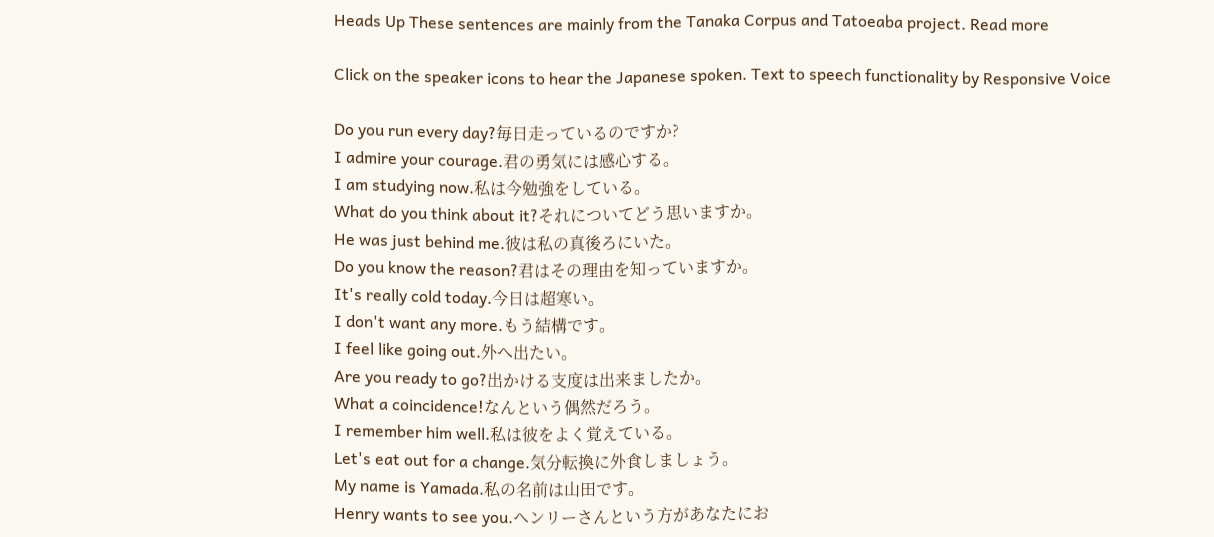Heads Up These sentences are mainly from the Tanaka Corpus and Tatoeaba project. Read more

Click on the speaker icons to hear the Japanese spoken. Text to speech functionality by Responsive Voice

Do you run every day?毎日走っているのですか?
I admire your courage.君の勇気には感心する。
I am studying now.私は今勉強をしている。
What do you think about it?それについてどう思いますか。
He was just behind me.彼は私の真後ろにいた。
Do you know the reason?君はその理由を知っていますか。
It's really cold today.今日は超寒い。
I don't want any more.もう結構です。
I feel like going out.外へ出たい。
Are you ready to go?出かける支度は出来ましたか。
What a coincidence!なんという偶然だろう。
I remember him well.私は彼をよく覚えている。
Let's eat out for a change.気分転換に外食しましょう。
My name is Yamada.私の名前は山田です。
Henry wants to see you.ヘンリーさんという方があなたにお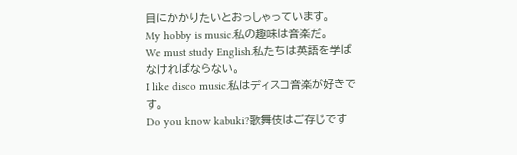目にかかりたいとおっしゃっています。
My hobby is music.私の趣味は音楽だ。
We must study English.私たちは英語を学ばなければならない。
I like disco music.私はディスコ音楽が好きです。
Do you know kabuki?歌舞伎はご存じです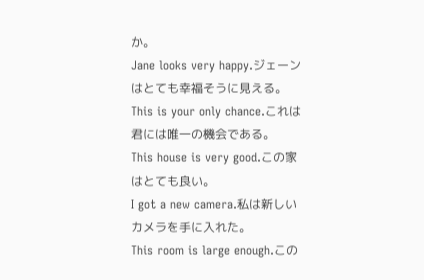か。
Jane looks very happy.ジェーンはとても幸福そうに見える。
This is your only chance.これは君には唯一の機会である。
This house is very good.この家はとても良い。
I got a new camera.私は新しいカメラを手に入れた。
This room is large enough.この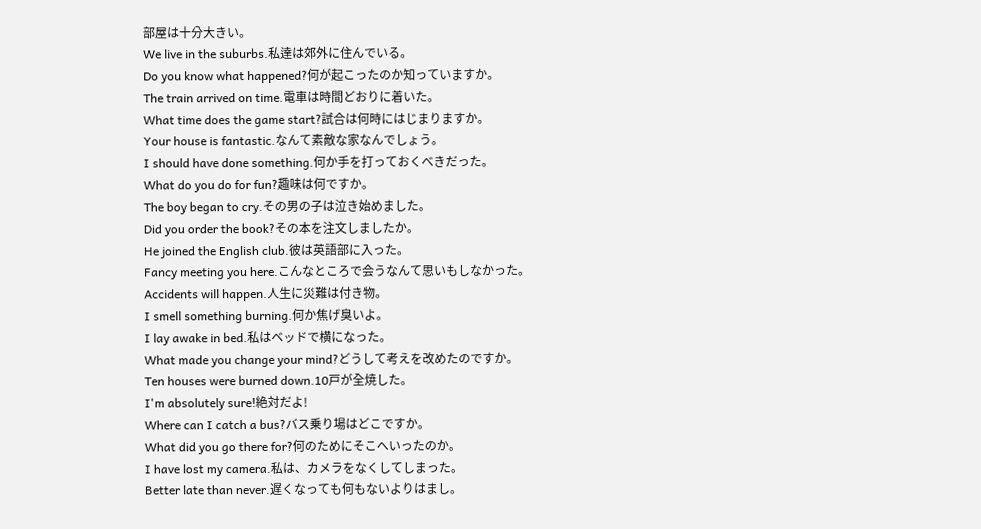部屋は十分大きい。
We live in the suburbs.私達は郊外に住んでいる。
Do you know what happened?何が起こったのか知っていますか。
The train arrived on time.電車は時間どおりに着いた。
What time does the game start?試合は何時にはじまりますか。
Your house is fantastic.なんて素敵な家なんでしょう。
I should have done something.何か手を打っておくべきだった。
What do you do for fun?趣味は何ですか。
The boy began to cry.その男の子は泣き始めました。
Did you order the book?その本を注文しましたか。
He joined the English club.彼は英語部に入った。
Fancy meeting you here.こんなところで会うなんて思いもしなかった。
Accidents will happen.人生に災難は付き物。
I smell something burning.何か焦げ臭いよ。
I lay awake in bed.私はベッドで横になった。
What made you change your mind?どうして考えを改めたのですか。
Ten houses were burned down.10戸が全焼した。
I'm absolutely sure!絶対だよ!
Where can I catch a bus?バス乗り場はどこですか。
What did you go there for?何のためにそこへいったのか。
I have lost my camera.私は、カメラをなくしてしまった。
Better late than never.遅くなっても何もないよりはまし。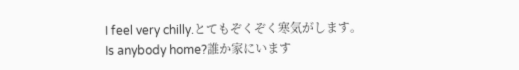I feel very chilly.とてもぞくぞく寒気がします。
Is anybody home?誰か家にいます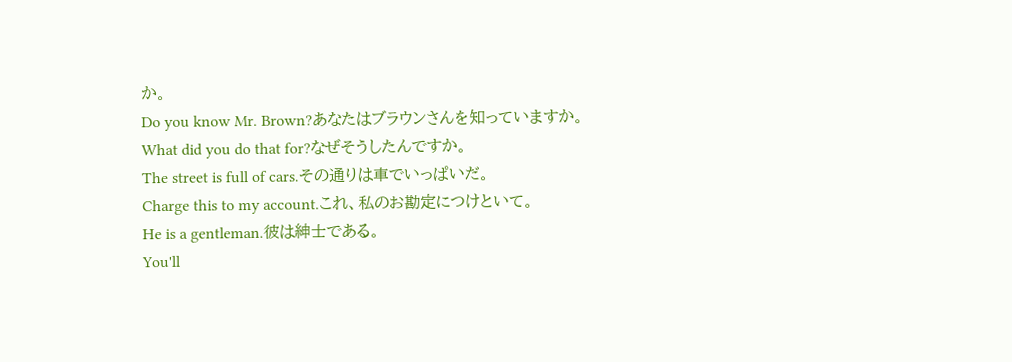か。
Do you know Mr. Brown?あなたはブラウンさんを知っていますか。
What did you do that for?なぜそうしたんですか。
The street is full of cars.その通りは車でいっぱいだ。
Charge this to my account.これ、私のお勘定につけといて。
He is a gentleman.彼は紳士である。
You'll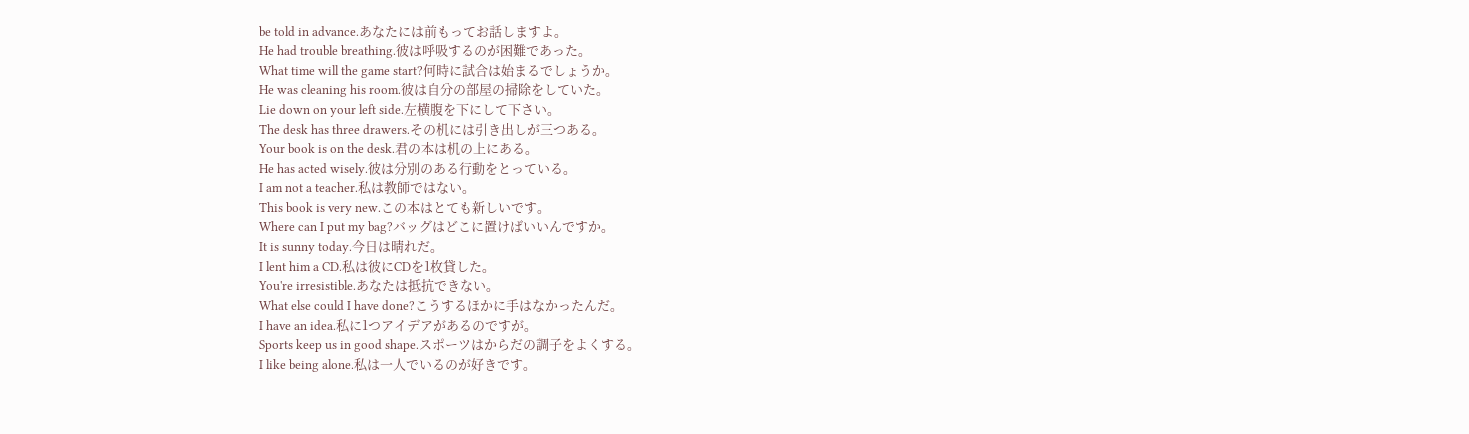be told in advance.あなたには前もってお話しますよ。
He had trouble breathing.彼は呼吸するのが困難であった。
What time will the game start?何時に試合は始まるでしょうか。
He was cleaning his room.彼は自分の部屋の掃除をしていた。
Lie down on your left side.左横腹を下にして下さい。
The desk has three drawers.その机には引き出しが三つある。
Your book is on the desk.君の本は机の上にある。
He has acted wisely.彼は分別のある行動をとっている。
I am not a teacher.私は教師ではない。
This book is very new.この本はとても新しいです。
Where can I put my bag?バッグはどこに置けばいいんですか。
It is sunny today.今日は晴れだ。
I lent him a CD.私は彼にCDを1枚貸した。
You're irresistible.あなたは抵抗できない。
What else could I have done?こうするほかに手はなかったんだ。
I have an idea.私に1つアイデアがあるのですが。
Sports keep us in good shape.スポーツはからだの調子をよくする。
I like being alone.私は一人でいるのが好きです。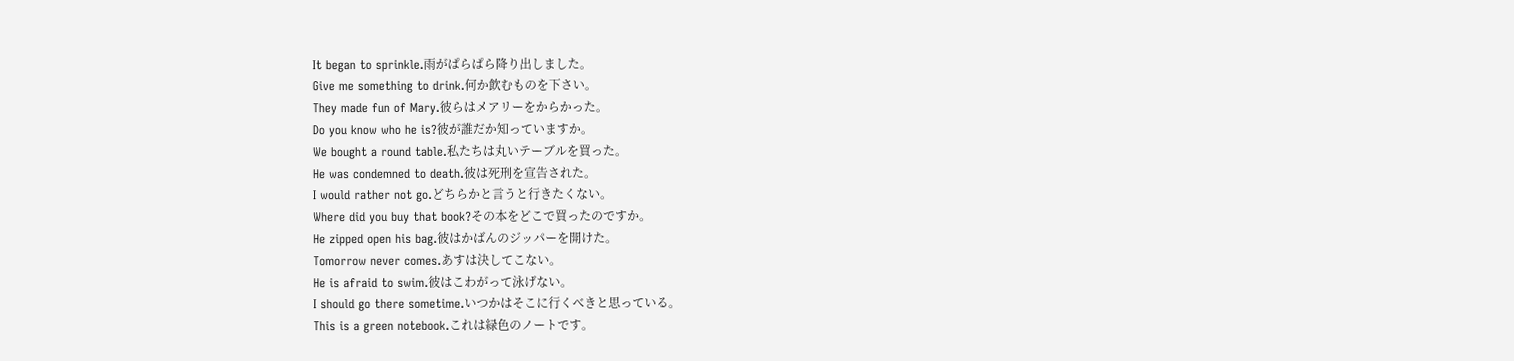It began to sprinkle.雨がぱらぱら降り出しました。
Give me something to drink.何か飲むものを下さい。
They made fun of Mary.彼らはメアリーをからかった。
Do you know who he is?彼が誰だか知っていますか。
We bought a round table.私たちは丸いテーブルを買った。
He was condemned to death.彼は死刑を宣告された。
I would rather not go.どちらかと言うと行きたくない。
Where did you buy that book?その本をどこで買ったのですか。
He zipped open his bag.彼はかばんのジッパーを開けた。
Tomorrow never comes.あすは決してこない。
He is afraid to swim.彼はこわがって泳げない。
I should go there sometime.いつかはそこに行くべきと思っている。
This is a green notebook.これは緑色のノートです。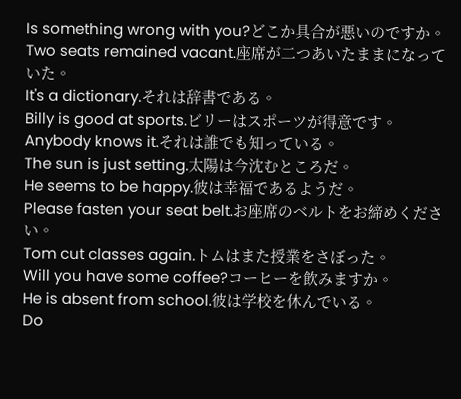Is something wrong with you?どこか具合が悪いのですか。
Two seats remained vacant.座席が二つあいたままになっていた。
It's a dictionary.それは辞書である。
Billy is good at sports.ビリーはスポーツが得意です。
Anybody knows it.それは誰でも知っている。
The sun is just setting.太陽は今沈むところだ。
He seems to be happy.彼は幸福であるようだ。
Please fasten your seat belt.お座席のベルトをお締めください。
Tom cut classes again.トムはまた授業をさぼった。
Will you have some coffee?コーヒーを飲みますか。
He is absent from school.彼は学校を休んでいる。
Do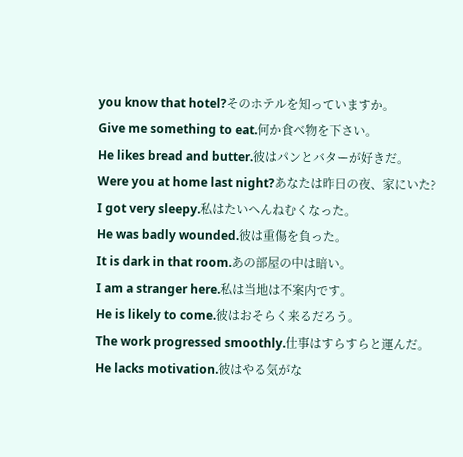you know that hotel?そのホテルを知っていますか。
Give me something to eat.何か食べ物を下さい。
He likes bread and butter.彼はパンとバターが好きだ。
Were you at home last night?あなたは昨日の夜、家にいた?
I got very sleepy.私はたいへんねむくなった。
He was badly wounded.彼は重傷を負った。
It is dark in that room.あの部屋の中は暗い。
I am a stranger here.私は当地は不案内です。
He is likely to come.彼はおそらく来るだろう。
The work progressed smoothly.仕事はすらすらと運んだ。
He lacks motivation.彼はやる気がな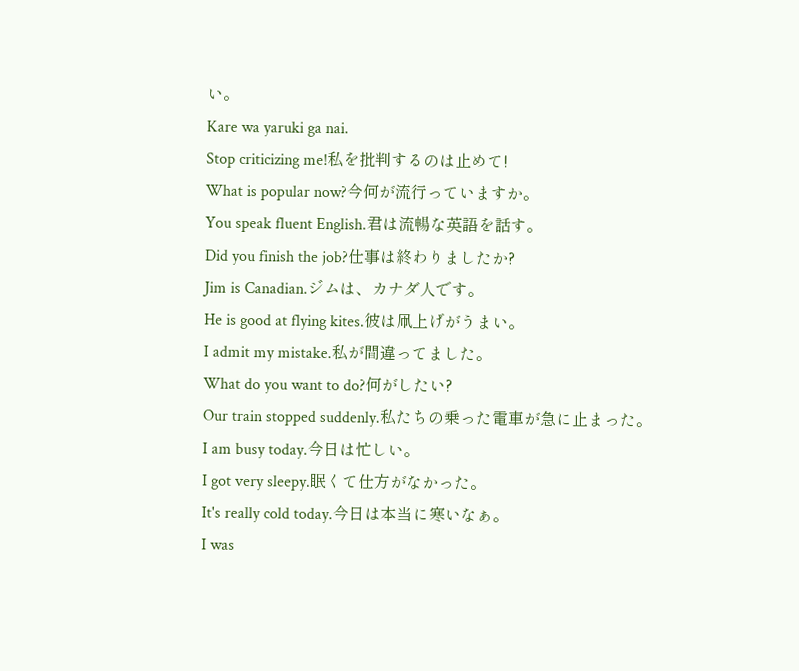い。
Kare wa yaruki ga nai.
Stop criticizing me!私を批判するのは止めて!
What is popular now?今何が流行っていますか。
You speak fluent English.君は流暢な英語を話す。
Did you finish the job?仕事は終わりましたか?
Jim is Canadian.ジムは、カナダ人です。
He is good at flying kites.彼は凧上げがうまい。
I admit my mistake.私が間違ってました。
What do you want to do?何がしたい?
Our train stopped suddenly.私たちの乗った電車が急に止まった。
I am busy today.今日は忙しい。
I got very sleepy.眠くて仕方がなかった。
It's really cold today.今日は本当に寒いなぁ。
I was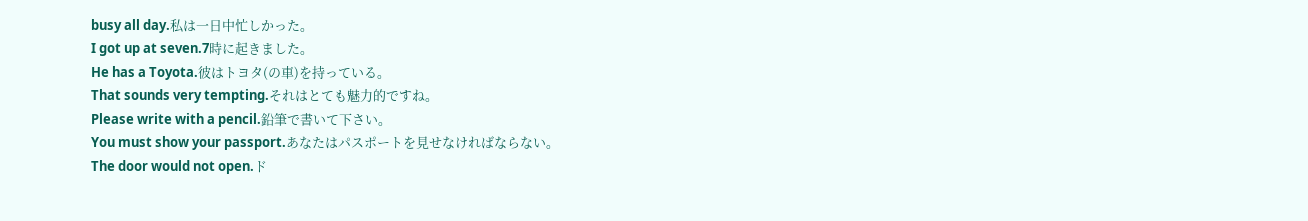busy all day.私は一日中忙しかった。
I got up at seven.7時に起きました。
He has a Toyota.彼はトヨタ(の車)を持っている。
That sounds very tempting.それはとても魅力的ですね。
Please write with a pencil.鉛筆で書いて下さい。
You must show your passport.あなたはパスポートを見せなければならない。
The door would not open.ド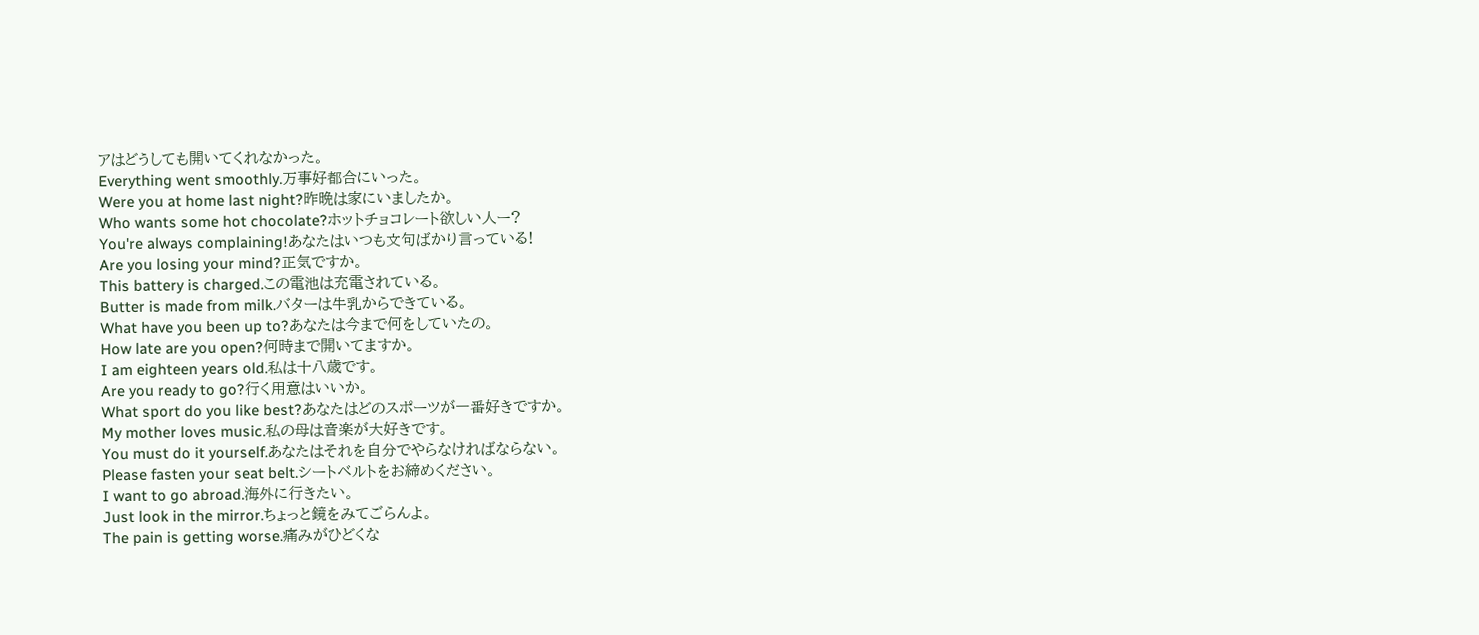アはどうしても開いてくれなかった。
Everything went smoothly.万事好都合にいった。
Were you at home last night?昨晩は家にいましたか。
Who wants some hot chocolate?ホットチョコレート欲しい人ー?
You're always complaining!あなたはいつも文句ばかり言っている!
Are you losing your mind?正気ですか。
This battery is charged.この電池は充電されている。
Butter is made from milk.バターは牛乳からできている。
What have you been up to?あなたは今まで何をしていたの。
How late are you open?何時まで開いてますか。
I am eighteen years old.私は十八歳です。
Are you ready to go?行く用意はいいか。
What sport do you like best?あなたはどのスポーツが一番好きですか。
My mother loves music.私の母は音楽が大好きです。
You must do it yourself.あなたはそれを自分でやらなければならない。
Please fasten your seat belt.シートベルトをお締めください。
I want to go abroad.海外に行きたい。
Just look in the mirror.ちょっと鏡をみてごらんよ。
The pain is getting worse.痛みがひどくな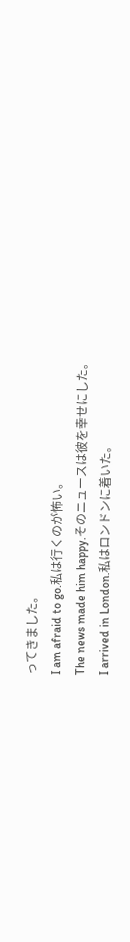ってきました。
I am afraid to go.私は行くのが怖い。
The news made him happy.そのニュースは彼を幸せにした。
I arrived in London.私はロンドンに着いた。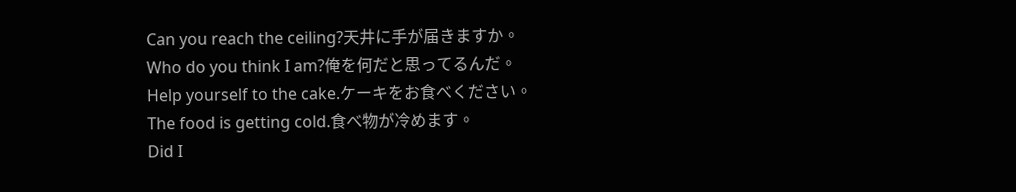Can you reach the ceiling?天井に手が届きますか。
Who do you think I am?俺を何だと思ってるんだ。
Help yourself to the cake.ケーキをお食べください。
The food is getting cold.食べ物が冷めます。
Did I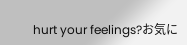hurt your feelings?お気に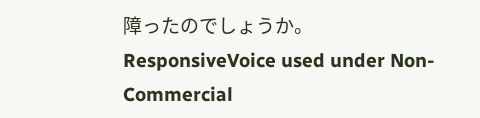障ったのでしょうか。
ResponsiveVoice used under Non-Commercial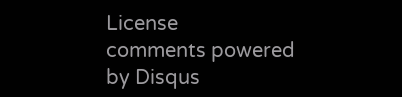License
comments powered by Disqus